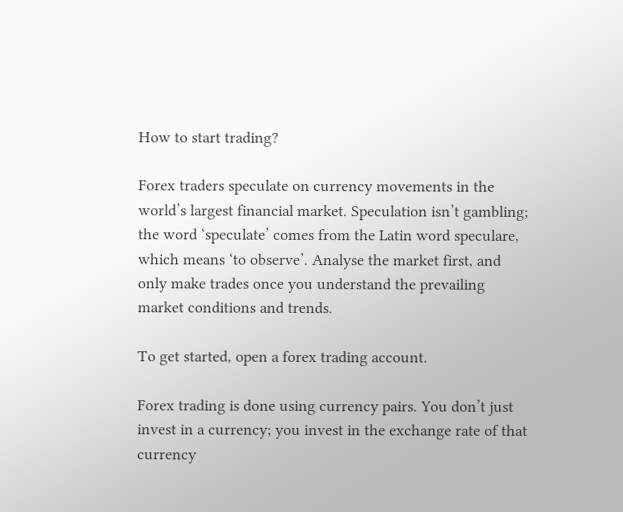How to start trading?

Forex traders speculate on currency movements in the world’s largest financial market. Speculation isn’t gambling; the word ‘speculate’ comes from the Latin word speculare, which means ‘to observe’. Analyse the market first, and only make trades once you understand the prevailing market conditions and trends.

To get started, open a forex trading account.

Forex trading is done using currency pairs. You don’t just invest in a currency; you invest in the exchange rate of that currency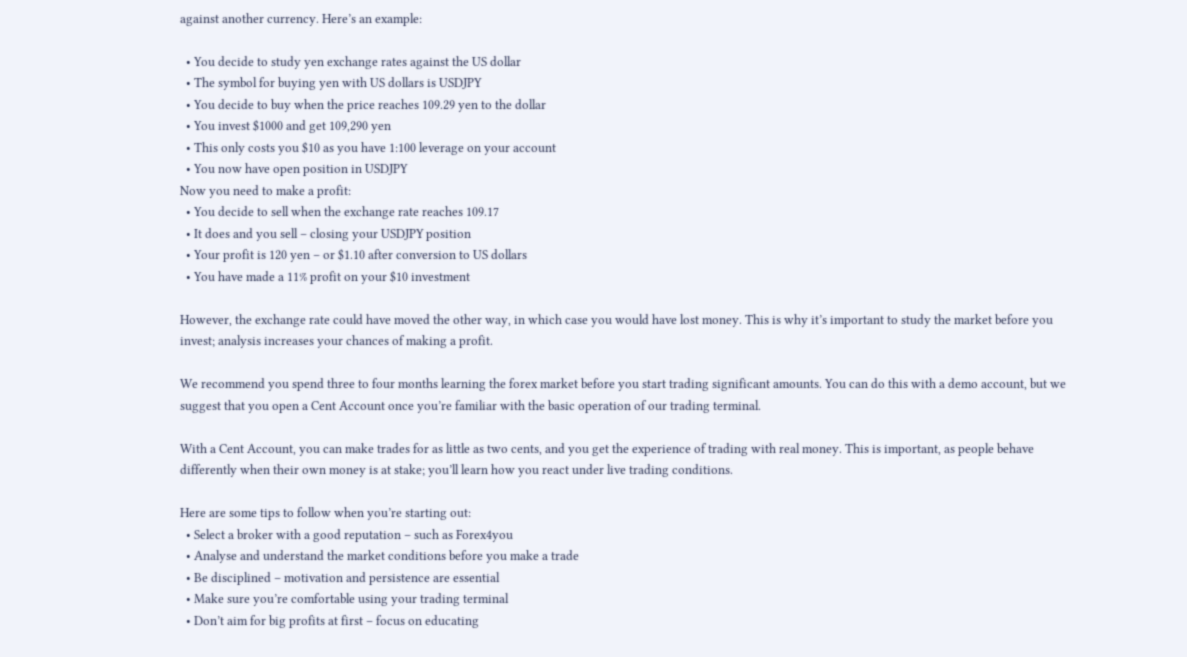against another currency. Here’s an example:

  • You decide to study yen exchange rates against the US dollar
  • The symbol for buying yen with US dollars is USDJPY
  • You decide to buy when the price reaches 109.29 yen to the dollar
  • You invest $1000 and get 109,290 yen
  • This only costs you $10 as you have 1:100 leverage on your account
  • You now have open position in USDJPY
Now you need to make a profit:
  • You decide to sell when the exchange rate reaches 109.17
  • It does and you sell – closing your USDJPY position
  • Your profit is 120 yen – or $1.10 after conversion to US dollars
  • You have made a 11% profit on your $10 investment

However, the exchange rate could have moved the other way, in which case you would have lost money. This is why it’s important to study the market before you invest; analysis increases your chances of making a profit.

We recommend you spend three to four months learning the forex market before you start trading significant amounts. You can do this with a demo account, but we suggest that you open a Cent Account once you’re familiar with the basic operation of our trading terminal.

With a Cent Account, you can make trades for as little as two cents, and you get the experience of trading with real money. This is important, as people behave differently when their own money is at stake; you’ll learn how you react under live trading conditions.

Here are some tips to follow when you’re starting out:
  • Select a broker with a good reputation – such as Forex4you
  • Analyse and understand the market conditions before you make a trade
  • Be disciplined – motivation and persistence are essential
  • Make sure you’re comfortable using your trading terminal
  • Don’t aim for big profits at first – focus on educating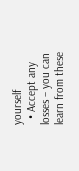yourself
  • Accept any losses – you can learn from these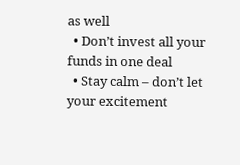as well
  • Don’t invest all your funds in one deal
  • Stay calm – don’t let your excitement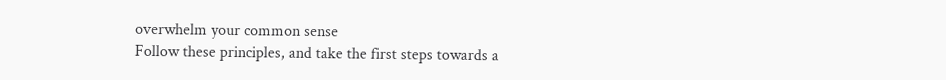overwhelm your common sense
Follow these principles, and take the first steps towards a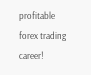profitable forex trading career!